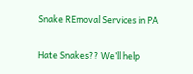Snake REmoval Services in PA

Hate Snakes?? We’ll help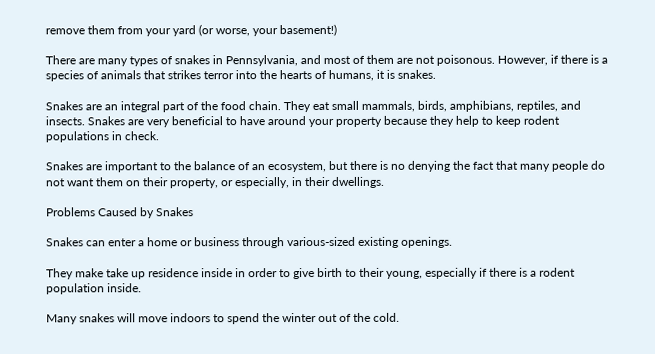remove them from your yard (or worse, your basement!)

There are many types of snakes in Pennsylvania, and most of them are not poisonous. However, if there is a species of animals that strikes terror into the hearts of humans, it is snakes.

Snakes are an integral part of the food chain. They eat small mammals, birds, amphibians, reptiles, and insects. Snakes are very beneficial to have around your property because they help to keep rodent populations in check.

Snakes are important to the balance of an ecosystem, but there is no denying the fact that many people do not want them on their property, or especially, in their dwellings.

Problems Caused by Snakes

Snakes can enter a home or business through various-sized existing openings.

They make take up residence inside in order to give birth to their young, especially if there is a rodent population inside.

Many snakes will move indoors to spend the winter out of the cold.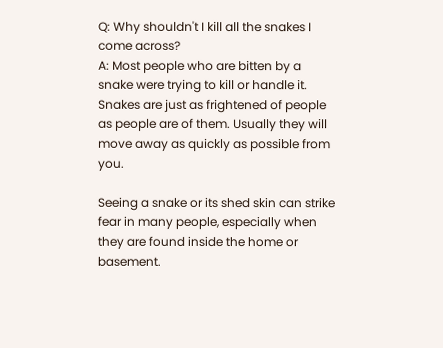Q: Why shouldn't I kill all the snakes I come across?
A: Most people who are bitten by a snake were trying to kill or handle it. Snakes are just as frightened of people as people are of them. Usually they will move away as quickly as possible from you.

Seeing a snake or its shed skin can strike fear in many people, especially when they are found inside the home or basement.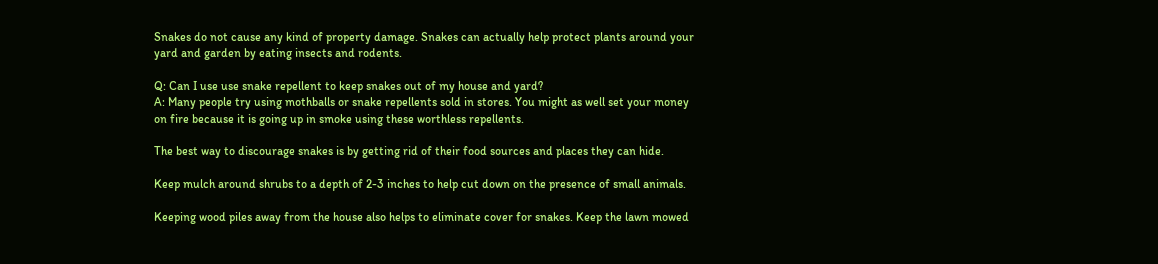Snakes do not cause any kind of property damage. Snakes can actually help protect plants around your yard and garden by eating insects and rodents.

Q: Can I use use snake repellent to keep snakes out of my house and yard?
A: Many people try using mothballs or snake repellents sold in stores. You might as well set your money on fire because it is going up in smoke using these worthless repellents.

The best way to discourage snakes is by getting rid of their food sources and places they can hide.

Keep mulch around shrubs to a depth of 2-3 inches to help cut down on the presence of small animals.

Keeping wood piles away from the house also helps to eliminate cover for snakes. Keep the lawn mowed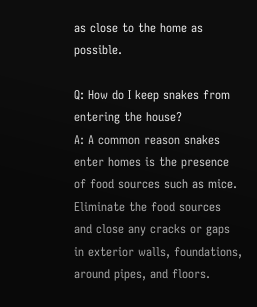as close to the home as possible.

Q: How do I keep snakes from entering the house?
A: A common reason snakes enter homes is the presence of food sources such as mice. Eliminate the food sources and close any cracks or gaps in exterior walls, foundations, around pipes, and floors.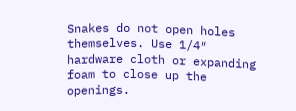Snakes do not open holes themselves. Use 1/4″ hardware cloth or expanding foam to close up the openings.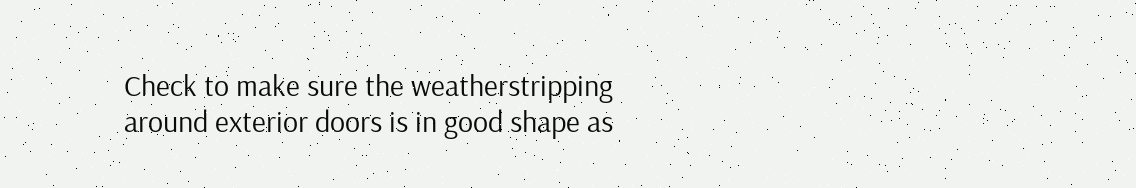Check to make sure the weatherstripping around exterior doors is in good shape as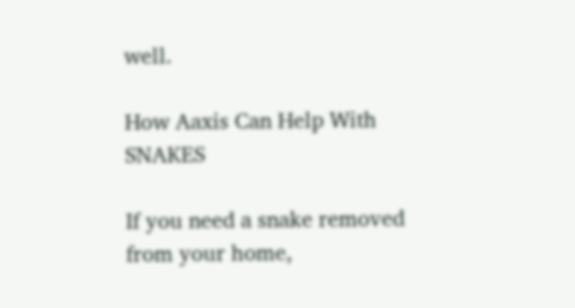well.

How Aaxis Can Help With SNAKES

If you need a snake removed from your home,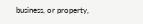business, or property,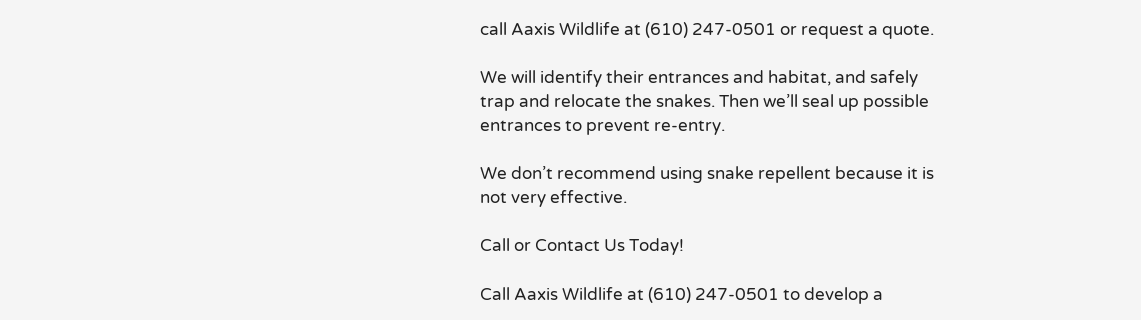call Aaxis Wildlife at (610) 247-0501 or request a quote.

We will identify their entrances and habitat, and safely trap and relocate the snakes. Then we’ll seal up possible entrances to prevent re-entry.

We don’t recommend using snake repellent because it is not very effective.

Call or Contact Us Today!

Call Aaxis Wildlife at (610) 247-0501 to develop a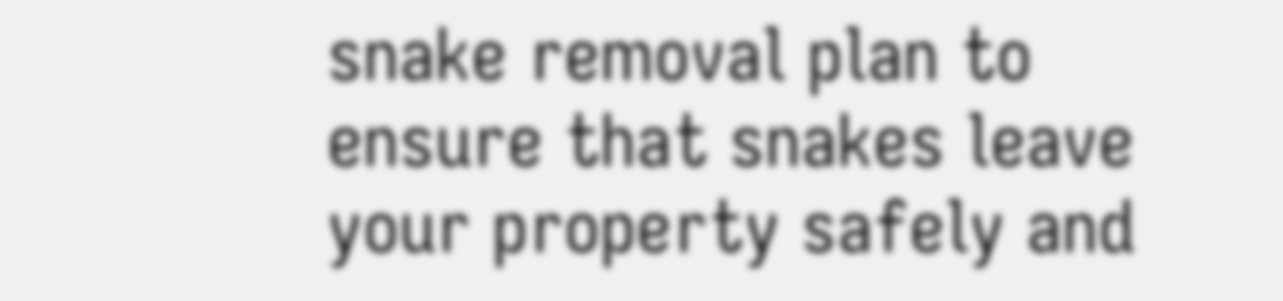snake removal plan to ensure that snakes leave your property safely and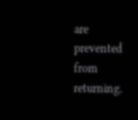are prevented from returning.